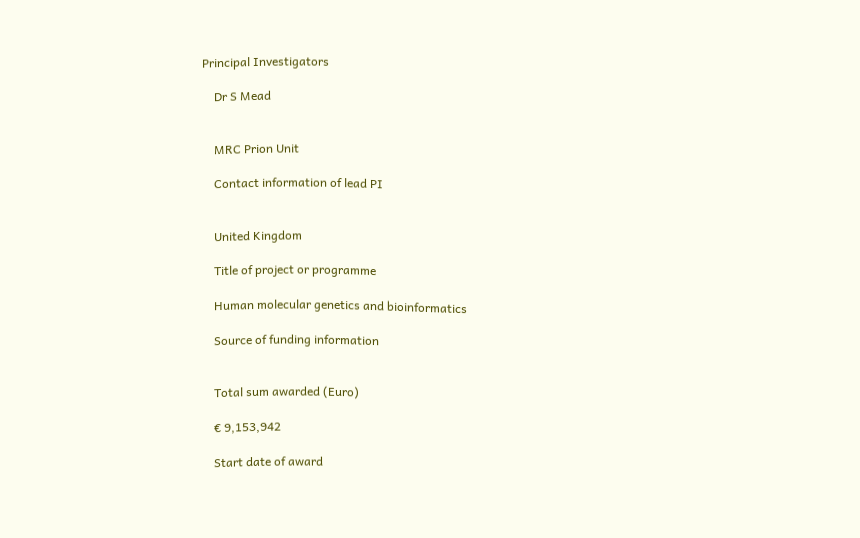Principal Investigators

    Dr S Mead


    MRC Prion Unit

    Contact information of lead PI


    United Kingdom

    Title of project or programme

    Human molecular genetics and bioinformatics

    Source of funding information


    Total sum awarded (Euro)

    € 9,153,942

    Start date of award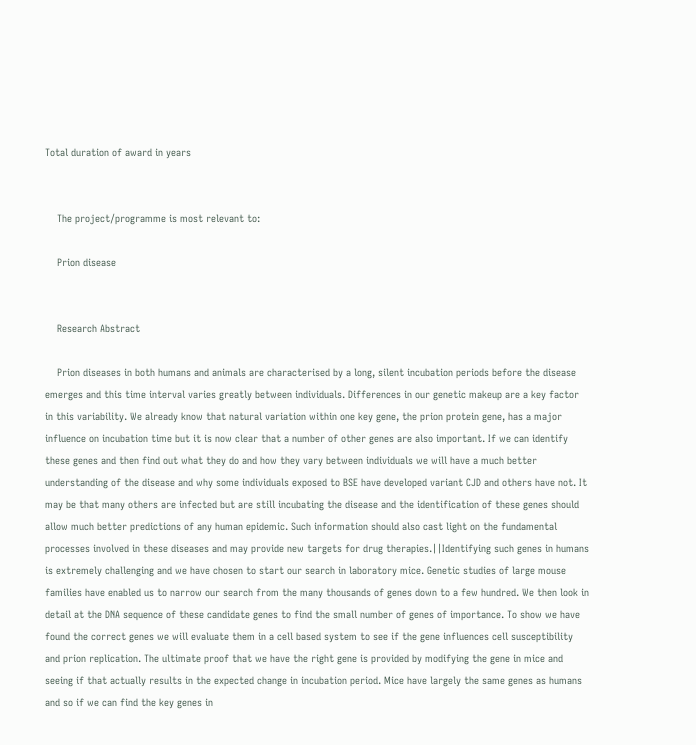Total duration of award in years


    The project/programme is most relevant to:

    Prion disease


    Research Abstract

    Prion diseases in both humans and animals are characterised by a long, silent incubation periods before the disease emerges and this time interval varies greatly between individuals. Differences in our genetic makeup are a key factor in this variability. We already know that natural variation within one key gene, the prion protein gene, has a major influence on incubation time but it is now clear that a number of other genes are also important. If we can identify these genes and then find out what they do and how they vary between individuals we will have a much better understanding of the disease and why some individuals exposed to BSE have developed variant CJD and others have not. It may be that many others are infected but are still incubating the disease and the identification of these genes should allow much better predictions of any human epidemic. Such information should also cast light on the fundamental processes involved in these diseases and may provide new targets for drug therapies.||Identifying such genes in humans is extremely challenging and we have chosen to start our search in laboratory mice. Genetic studies of large mouse families have enabled us to narrow our search from the many thousands of genes down to a few hundred. We then look in detail at the DNA sequence of these candidate genes to find the small number of genes of importance. To show we have found the correct genes we will evaluate them in a cell based system to see if the gene influences cell susceptibility and prion replication. The ultimate proof that we have the right gene is provided by modifying the gene in mice and seeing if that actually results in the expected change in incubation period. Mice have largely the same genes as humans and so if we can find the key genes in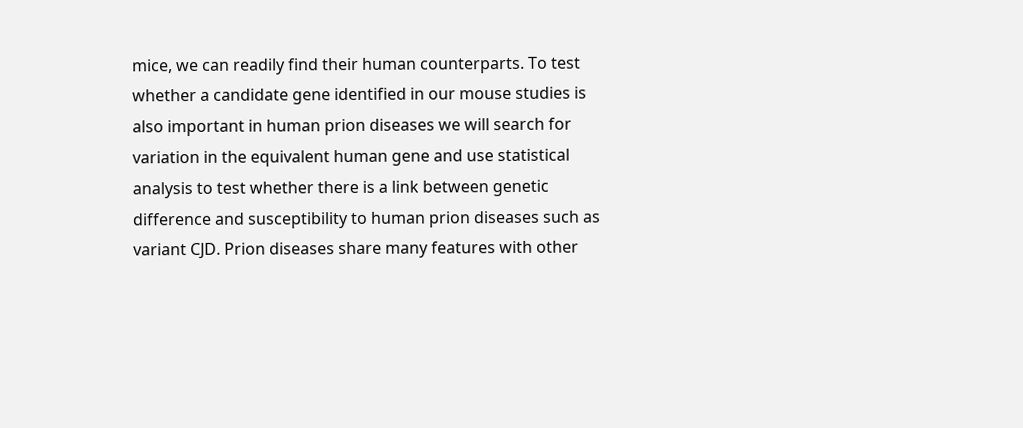mice, we can readily find their human counterparts. To test whether a candidate gene identified in our mouse studies is also important in human prion diseases we will search for variation in the equivalent human gene and use statistical analysis to test whether there is a link between genetic difference and susceptibility to human prion diseases such as variant CJD. Prion diseases share many features with other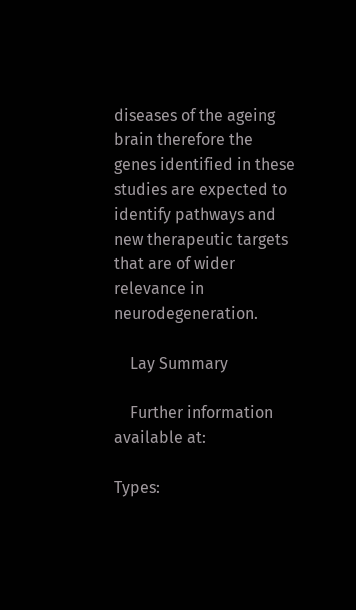diseases of the ageing brain therefore the genes identified in these studies are expected to identify pathways and new therapeutic targets that are of wider relevance in neurodegeneration.

    Lay Summary

    Further information available at:

Types: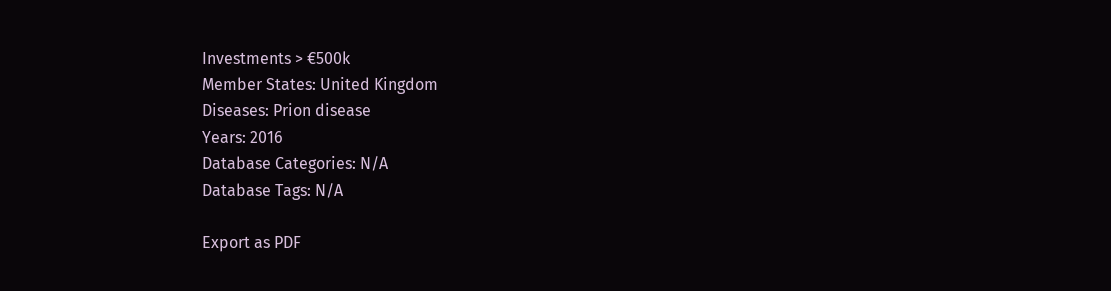Investments > €500k
Member States: United Kingdom
Diseases: Prion disease
Years: 2016
Database Categories: N/A
Database Tags: N/A

Export as PDF